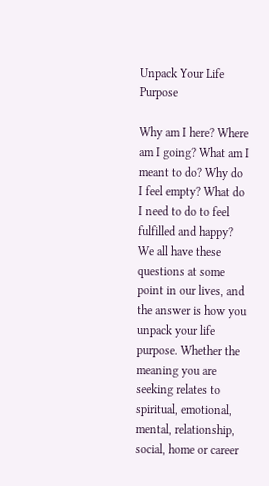Unpack Your Life Purpose

Why am I here? Where am I going? What am I meant to do? Why do I feel empty? What do I need to do to feel fulfilled and happy? We all have these questions at some point in our lives, and the answer is how you unpack your life purpose. Whether the meaning you are seeking relates to spiritual, emotional, mental, relationship, social, home or career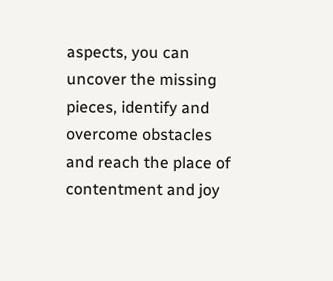aspects, you can uncover the missing pieces, identify and overcome obstacles and reach the place of contentment and joy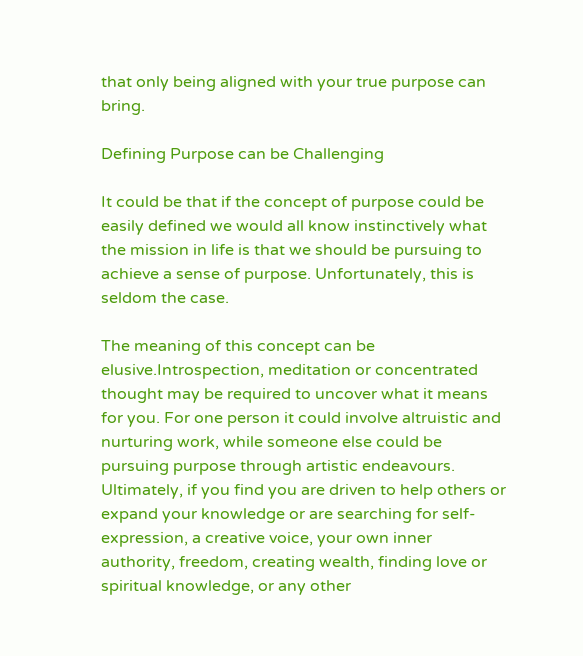that only being aligned with your true purpose can bring.

Defining Purpose can be Challenging

It could be that if the concept of purpose could be easily defined we would all know instinctively what the mission in life is that we should be pursuing to achieve a sense of purpose. Unfortunately, this is seldom the case.

The meaning of this concept can be elusive.Introspection, meditation or concentrated thought may be required to uncover what it means for you. For one person it could involve altruistic and nurturing work, while someone else could be pursuing purpose through artistic endeavours. Ultimately, if you find you are driven to help others or expand your knowledge or are searching for self-expression, a creative voice, your own inner authority, freedom, creating wealth, finding love or spiritual knowledge, or any other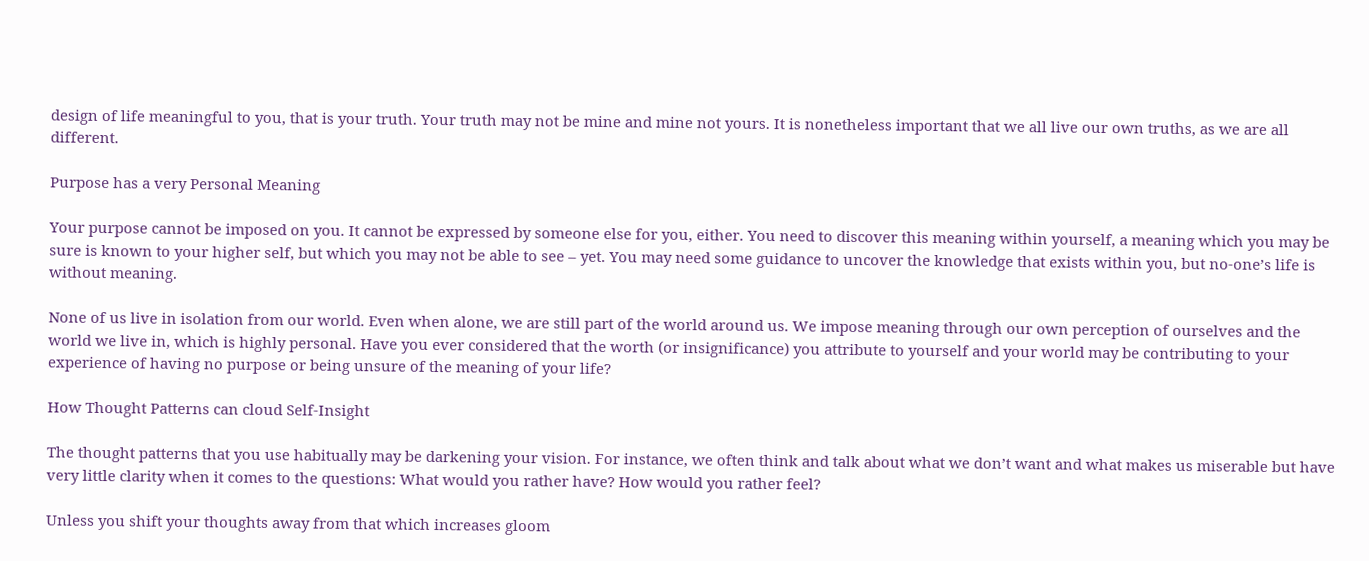design of life meaningful to you, that is your truth. Your truth may not be mine and mine not yours. It is nonetheless important that we all live our own truths, as we are all different.

Purpose has a very Personal Meaning

Your purpose cannot be imposed on you. It cannot be expressed by someone else for you, either. You need to discover this meaning within yourself, a meaning which you may be sure is known to your higher self, but which you may not be able to see – yet. You may need some guidance to uncover the knowledge that exists within you, but no-one’s life is without meaning.

None of us live in isolation from our world. Even when alone, we are still part of the world around us. We impose meaning through our own perception of ourselves and the world we live in, which is highly personal. Have you ever considered that the worth (or insignificance) you attribute to yourself and your world may be contributing to your experience of having no purpose or being unsure of the meaning of your life?

How Thought Patterns can cloud Self-Insight

The thought patterns that you use habitually may be darkening your vision. For instance, we often think and talk about what we don’t want and what makes us miserable but have very little clarity when it comes to the questions: What would you rather have? How would you rather feel?

Unless you shift your thoughts away from that which increases gloom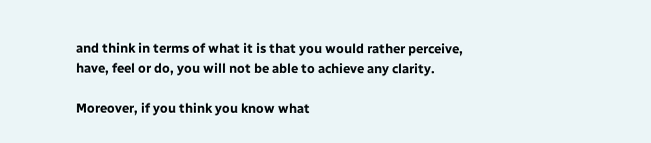and think in terms of what it is that you would rather perceive, have, feel or do, you will not be able to achieve any clarity.

Moreover, if you think you know what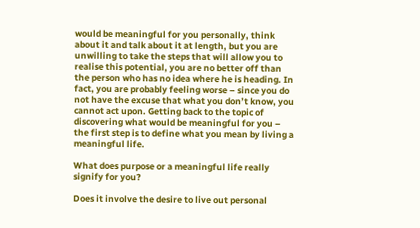would be meaningful for you personally, think about it and talk about it at length, but you are unwilling to take the steps that will allow you to realise this potential, you are no better off than the person who has no idea where he is heading. In fact, you are probably feeling worse – since you do not have the excuse that what you don’t know, you cannot act upon. Getting back to the topic of discovering what would be meaningful for you – the first step is to define what you mean by living a meaningful life.

What does purpose or a meaningful life really signify for you?

Does it involve the desire to live out personal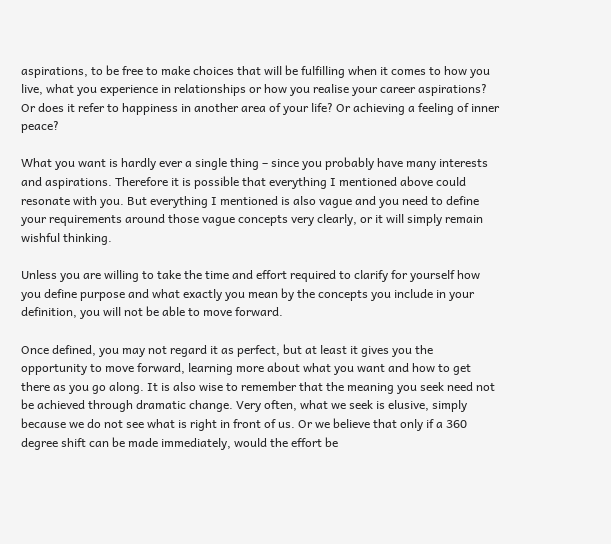aspirations, to be free to make choices that will be fulfilling when it comes to how you live, what you experience in relationships or how you realise your career aspirations? Or does it refer to happiness in another area of your life? Or achieving a feeling of inner peace?

What you want is hardly ever a single thing – since you probably have many interests and aspirations. Therefore it is possible that everything I mentioned above could resonate with you. But everything I mentioned is also vague and you need to define your requirements around those vague concepts very clearly, or it will simply remain wishful thinking.

Unless you are willing to take the time and effort required to clarify for yourself how you define purpose and what exactly you mean by the concepts you include in your definition, you will not be able to move forward.

Once defined, you may not regard it as perfect, but at least it gives you the opportunity to move forward, learning more about what you want and how to get there as you go along. It is also wise to remember that the meaning you seek need not be achieved through dramatic change. Very often, what we seek is elusive, simply because we do not see what is right in front of us. Or we believe that only if a 360 degree shift can be made immediately, would the effort be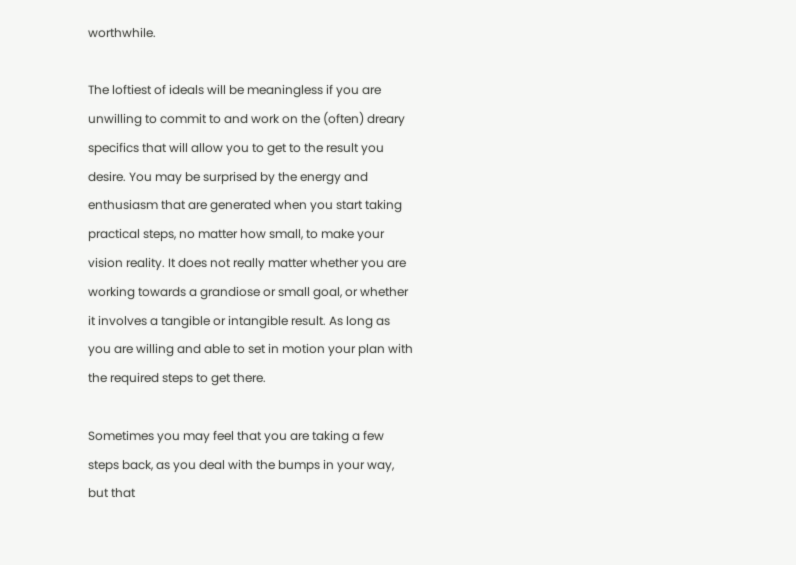worthwhile.

The loftiest of ideals will be meaningless if you are unwilling to commit to and work on the (often) dreary specifics that will allow you to get to the result you desire. You may be surprised by the energy and enthusiasm that are generated when you start taking practical steps, no matter how small, to make your vision reality. It does not really matter whether you are working towards a grandiose or small goal, or whether it involves a tangible or intangible result. As long as you are willing and able to set in motion your plan with the required steps to get there.

Sometimes you may feel that you are taking a few steps back, as you deal with the bumps in your way, but that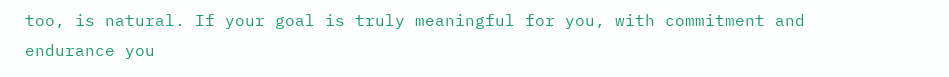too, is natural. If your goal is truly meaningful for you, with commitment and endurance you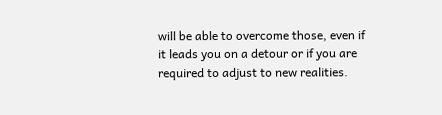will be able to overcome those, even if it leads you on a detour or if you are required to adjust to new realities.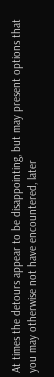At times the detours appear to be disappointing, but may present options that you may otherwise not have encountered, later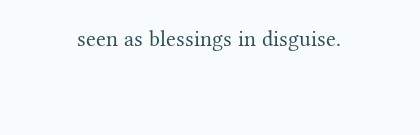seen as blessings in disguise.